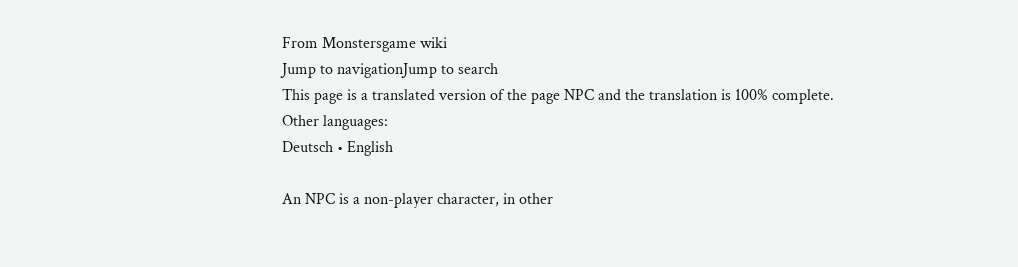From Monstersgame wiki
Jump to navigationJump to search
This page is a translated version of the page NPC and the translation is 100% complete.
Other languages:
Deutsch • English

An NPC is a non-player character, in other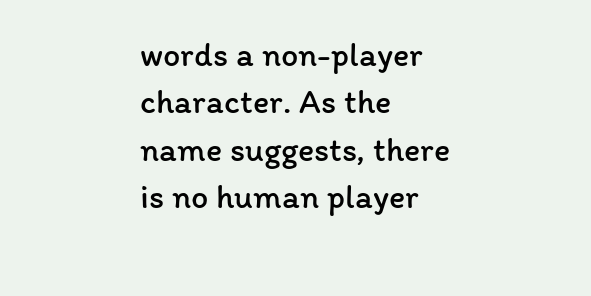words a non-player character. As the name suggests, there is no human player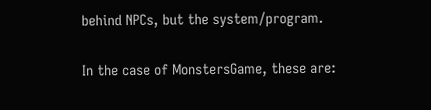behind NPCs, but the system/program.

In the case of MonstersGame, these are: